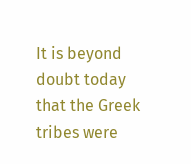It is beyond doubt today that the Greek tribes were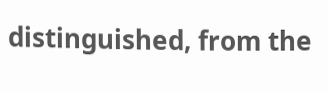distinguished, from the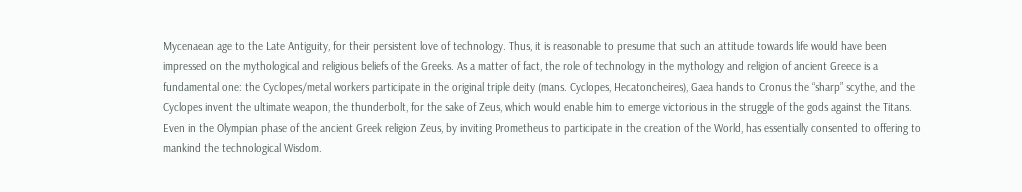Mycenaean age to the Late Antiguity, for their persistent love of technology. Thus, it is reasonable to presume that such an attitude towards life would have been impressed on the mythological and religious beliefs of the Greeks. As a matter of fact, the role of technology in the mythology and religion of ancient Greece is a fundamental one: the Cyclopes/metal workers participate in the original triple deity (mans. Cyclopes, Hecatoncheires), Gaea hands to Cronus the “sharp” scythe, and the Cyclopes invent the ultimate weapon, the thunderbolt, for the sake of Zeus, which would enable him to emerge victorious in the struggle of the gods against the Titans. Even in the Olympian phase of the ancient Greek religion Zeus, by inviting Prometheus to participate in the creation of the World, has essentially consented to offering to mankind the technological Wisdom.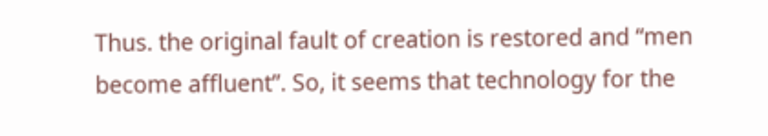Thus. the original fault of creation is restored and “men become affluent”. So, it seems that technology for the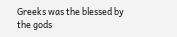Greeks was the blessed by the gods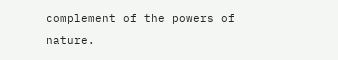complement of the powers of nature.